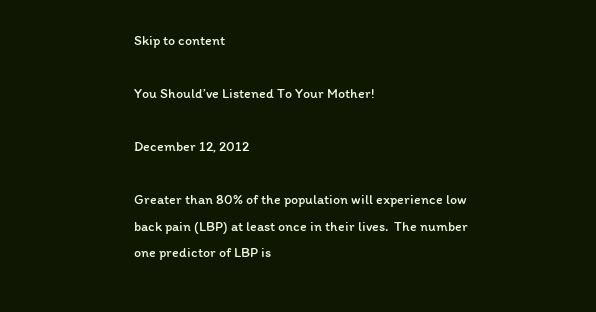Skip to content

You Should’ve Listened To Your Mother!

December 12, 2012

Greater than 80% of the population will experience low back pain (LBP) at least once in their lives.  The number one predictor of LBP is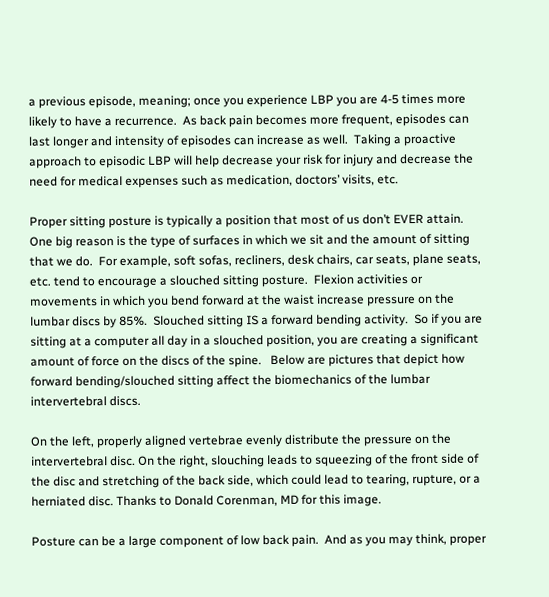a previous episode, meaning; once you experience LBP you are 4-5 times more likely to have a recurrence.  As back pain becomes more frequent, episodes can last longer and intensity of episodes can increase as well.  Taking a proactive approach to episodic LBP will help decrease your risk for injury and decrease the need for medical expenses such as medication, doctors’ visits, etc.

Proper sitting posture is typically a position that most of us don’t EVER attain.  One big reason is the type of surfaces in which we sit and the amount of sitting that we do.  For example, soft sofas, recliners, desk chairs, car seats, plane seats, etc. tend to encourage a slouched sitting posture.  Flexion activities or movements in which you bend forward at the waist increase pressure on the lumbar discs by 85%.  Slouched sitting IS a forward bending activity.  So if you are sitting at a computer all day in a slouched position, you are creating a significant amount of force on the discs of the spine.   Below are pictures that depict how forward bending/slouched sitting affect the biomechanics of the lumbar intervertebral discs.

On the left, properly aligned vertebrae evenly distribute the pressure on the intervertebral disc. On the right, slouching leads to squeezing of the front side of the disc and stretching of the back side, which could lead to tearing, rupture, or a herniated disc. Thanks to Donald Corenman, MD for this image.

Posture can be a large component of low back pain.  And as you may think, proper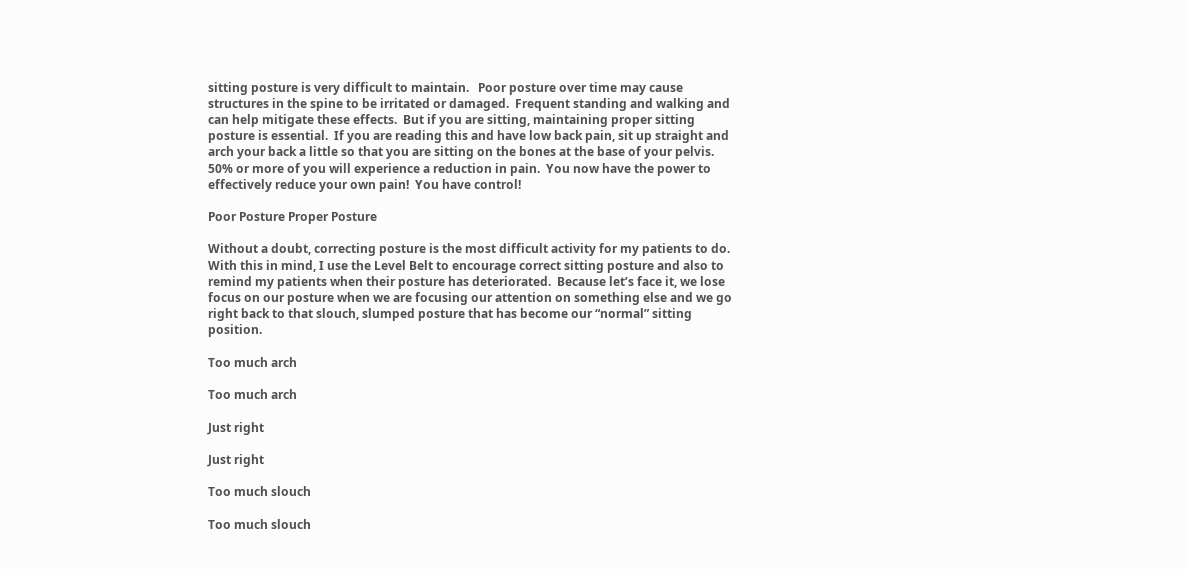sitting posture is very difficult to maintain.   Poor posture over time may cause structures in the spine to be irritated or damaged.  Frequent standing and walking and can help mitigate these effects.  But if you are sitting, maintaining proper sitting posture is essential.  If you are reading this and have low back pain, sit up straight and arch your back a little so that you are sitting on the bones at the base of your pelvis.  50% or more of you will experience a reduction in pain.  You now have the power to effectively reduce your own pain!  You have control!

Poor Posture Proper Posture

Without a doubt, correcting posture is the most difficult activity for my patients to do.  With this in mind, I use the Level Belt to encourage correct sitting posture and also to remind my patients when their posture has deteriorated.  Because let’s face it, we lose focus on our posture when we are focusing our attention on something else and we go right back to that slouch, slumped posture that has become our “normal” sitting position.

Too much arch

Too much arch

Just right

Just right

Too much slouch

Too much slouch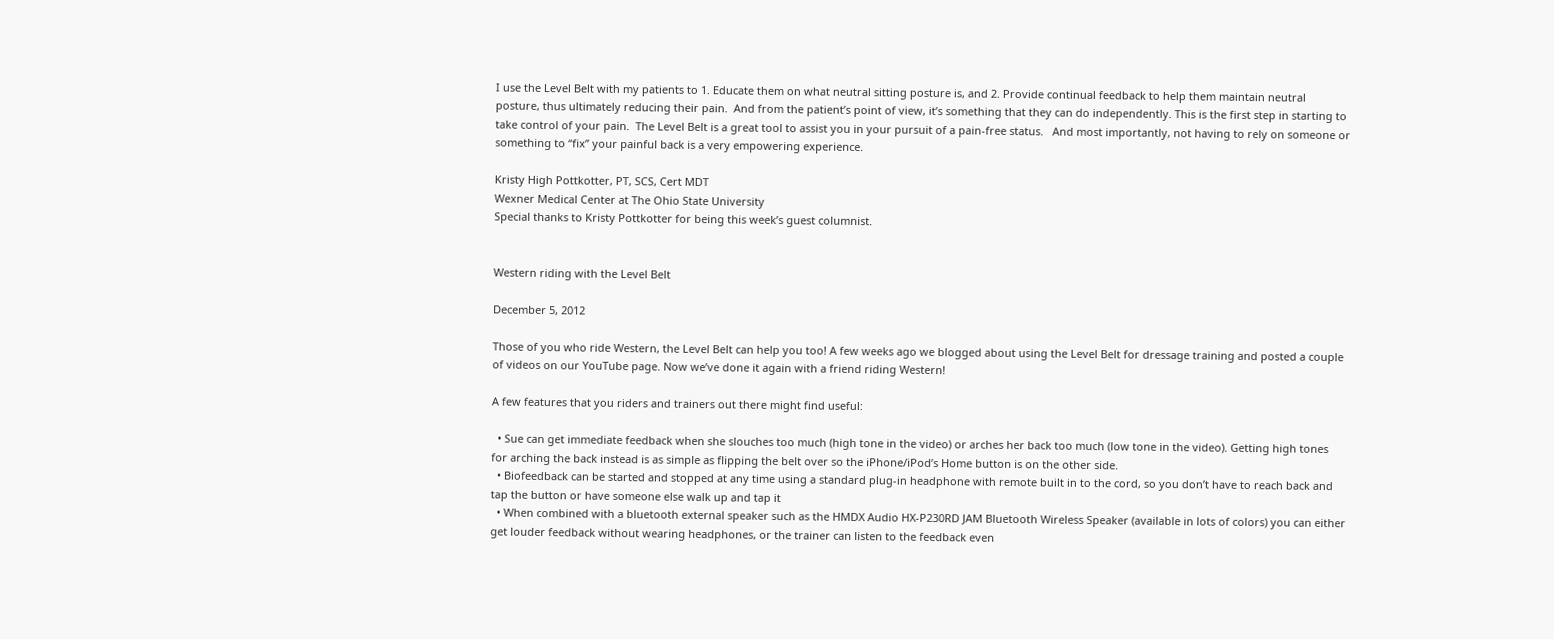I use the Level Belt with my patients to 1. Educate them on what neutral sitting posture is, and 2. Provide continual feedback to help them maintain neutral posture, thus ultimately reducing their pain.  And from the patient’s point of view, it’s something that they can do independently. This is the first step in starting to take control of your pain.  The Level Belt is a great tool to assist you in your pursuit of a pain-free status.   And most importantly, not having to rely on someone or something to “fix” your painful back is a very empowering experience.

Kristy High Pottkotter, PT, SCS, Cert MDT
Wexner Medical Center at The Ohio State University
Special thanks to Kristy Pottkotter for being this week’s guest columnist.


Western riding with the Level Belt

December 5, 2012

Those of you who ride Western, the Level Belt can help you too! A few weeks ago we blogged about using the Level Belt for dressage training and posted a couple of videos on our YouTube page. Now we’ve done it again with a friend riding Western!

A few features that you riders and trainers out there might find useful:

  • Sue can get immediate feedback when she slouches too much (high tone in the video) or arches her back too much (low tone in the video). Getting high tones for arching the back instead is as simple as flipping the belt over so the iPhone/iPod’s Home button is on the other side.
  • Biofeedback can be started and stopped at any time using a standard plug-in headphone with remote built in to the cord, so you don’t have to reach back and tap the button or have someone else walk up and tap it
  • When combined with a bluetooth external speaker such as the HMDX Audio HX-P230RD JAM Bluetooth Wireless Speaker (available in lots of colors) you can either get louder feedback without wearing headphones, or the trainer can listen to the feedback even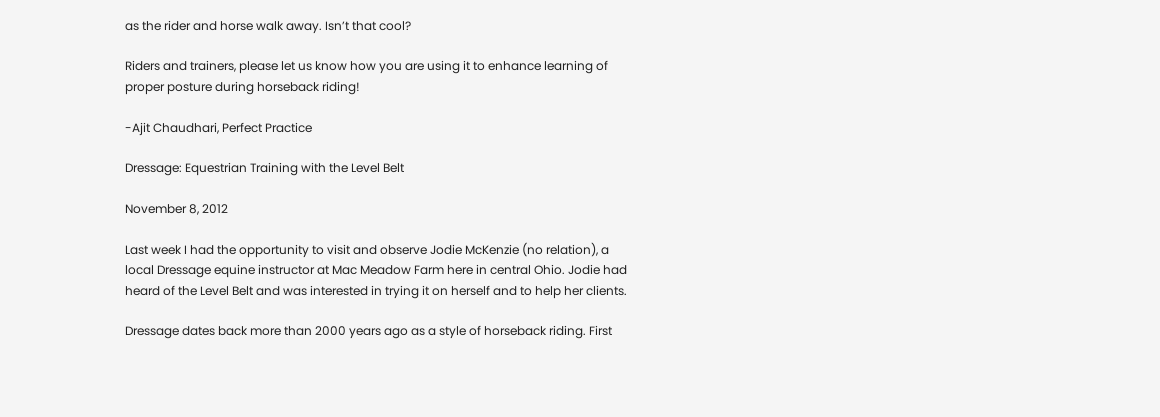as the rider and horse walk away. Isn’t that cool?

Riders and trainers, please let us know how you are using it to enhance learning of proper posture during horseback riding!

-Ajit Chaudhari, Perfect Practice

Dressage: Equestrian Training with the Level Belt

November 8, 2012

Last week I had the opportunity to visit and observe Jodie McKenzie (no relation), a local Dressage equine instructor at Mac Meadow Farm here in central Ohio. Jodie had heard of the Level Belt and was interested in trying it on herself and to help her clients.

Dressage dates back more than 2000 years ago as a style of horseback riding. First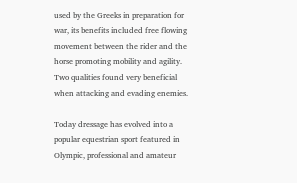used by the Greeks in preparation for war, its benefits included free flowing movement between the rider and the horse promoting mobility and agility. Two qualities found very beneficial when attacking and evading enemies.

Today dressage has evolved into a popular equestrian sport featured in Olympic, professional and amateur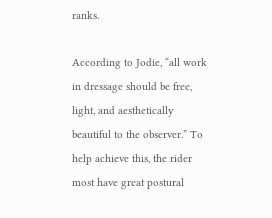ranks.

According to Jodie, “all work in dressage should be free, light, and aesthetically beautiful to the observer.” To help achieve this, the rider most have great postural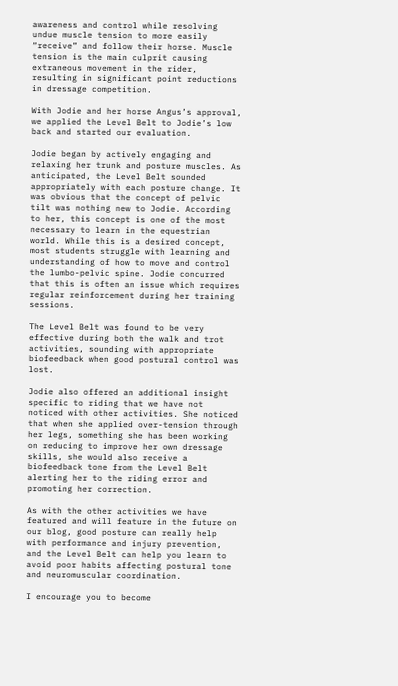awareness and control while resolving undue muscle tension to more easily “receive” and follow their horse. Muscle tension is the main culprit causing extraneous movement in the rider, resulting in significant point reductions in dressage competition.

With Jodie and her horse Angus’s approval, we applied the Level Belt to Jodie’s low back and started our evaluation.

Jodie began by actively engaging and relaxing her trunk and posture muscles. As anticipated, the Level Belt sounded appropriately with each posture change. It was obvious that the concept of pelvic tilt was nothing new to Jodie. According to her, this concept is one of the most necessary to learn in the equestrian world. While this is a desired concept, most students struggle with learning and understanding of how to move and control the lumbo-pelvic spine. Jodie concurred that this is often an issue which requires regular reinforcement during her training sessions.

The Level Belt was found to be very effective during both the walk and trot activities, sounding with appropriate biofeedback when good postural control was lost.

Jodie also offered an additional insight specific to riding that we have not noticed with other activities. She noticed that when she applied over-tension through her legs, something she has been working on reducing to improve her own dressage skills, she would also receive a biofeedback tone from the Level Belt alerting her to the riding error and promoting her correction.

As with the other activities we have featured and will feature in the future on our blog, good posture can really help with performance and injury prevention, and the Level Belt can help you learn to avoid poor habits affecting postural tone and neuromuscular coordination.

I encourage you to become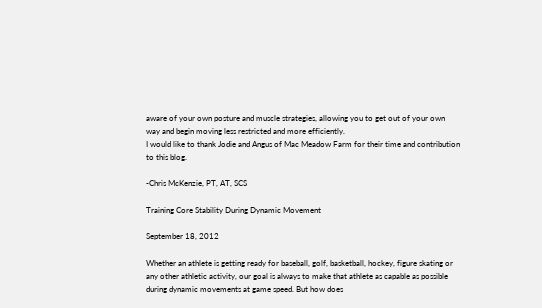aware of your own posture and muscle strategies, allowing you to get out of your own way and begin moving less restricted and more efficiently.
I would like to thank Jodie and Angus of Mac Meadow Farm for their time and contribution to this blog.

-Chris McKenzie, PT, AT, SCS

Training Core Stability During Dynamic Movement

September 18, 2012

Whether an athlete is getting ready for baseball, golf, basketball, hockey, figure skating or any other athletic activity, our goal is always to make that athlete as capable as possible during dynamic movements at game speed. But how does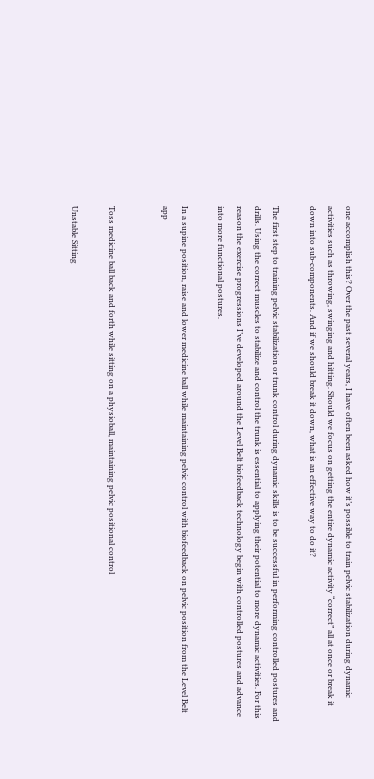one accomplish this? Over the past several years, I have often been asked how it’s possible to train pelvic stabilization during dynamic activities such as throwing, swinging and hitting. Should we focus on getting the entire dynamic activity “correct” all at once or break it down into sub-components. And if we should break it down, what is an effective way to do it?

The first step to training pelvic stabilization or trunk control during dynamic skills is to be successful in performing controlled postures and drills. Using the correct muscles to stabilize and control the trunk is essential to applying their potential to more dynamic activities. For this reason the exercise progressions I’ve developed around the Level Belt biofeedback technology begin with controlled postures and advance into more functional postures.

In a supine position, raise and lower medicine ball while maintaining pelvic control with biofeedback on pelvic position from the Level Belt app


Toss medicine ball back and forth while sitting on a physioball, maintaining pelvic positional control

Unstable Sitting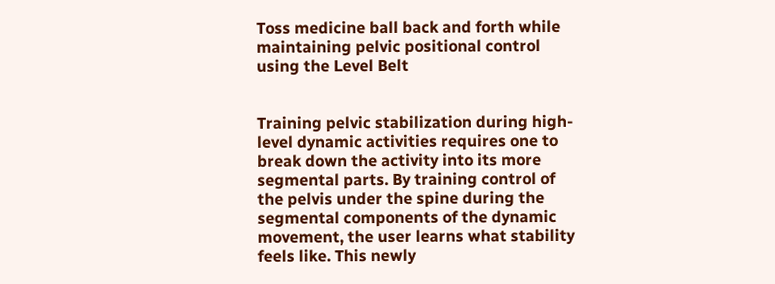Toss medicine ball back and forth while maintaining pelvic positional control using the Level Belt


Training pelvic stabilization during high-level dynamic activities requires one to break down the activity into its more segmental parts. By training control of the pelvis under the spine during the segmental components of the dynamic movement, the user learns what stability feels like. This newly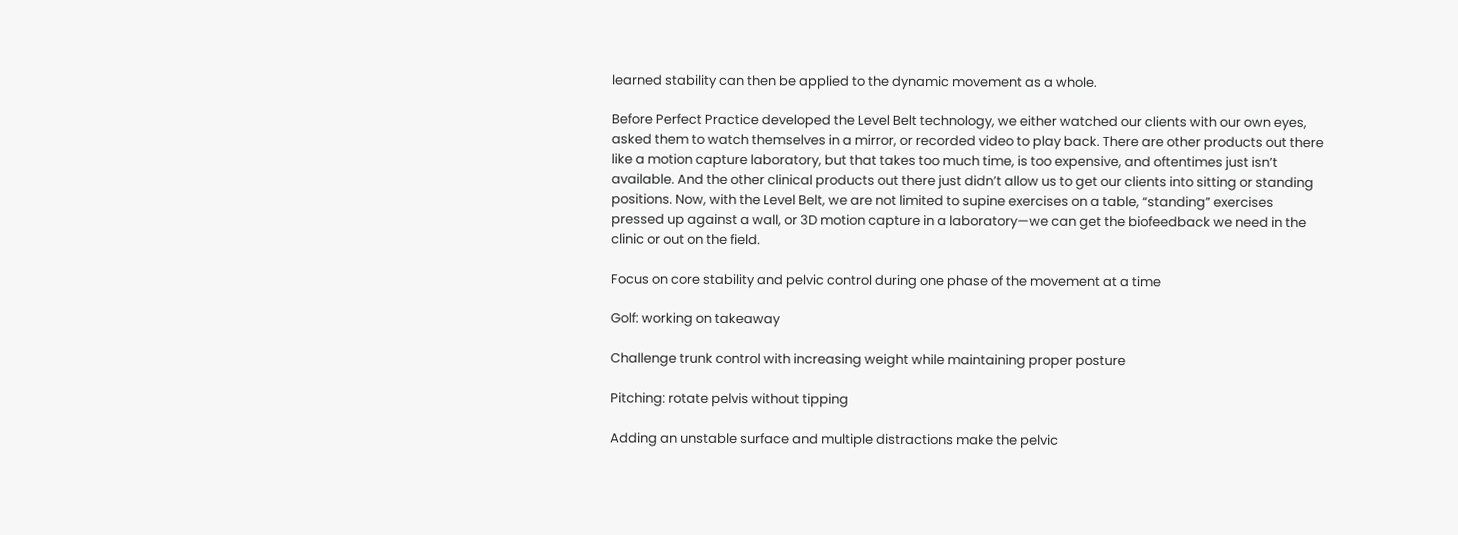learned stability can then be applied to the dynamic movement as a whole.

Before Perfect Practice developed the Level Belt technology, we either watched our clients with our own eyes, asked them to watch themselves in a mirror, or recorded video to play back. There are other products out there like a motion capture laboratory, but that takes too much time, is too expensive, and oftentimes just isn’t available. And the other clinical products out there just didn’t allow us to get our clients into sitting or standing positions. Now, with the Level Belt, we are not limited to supine exercises on a table, “standing” exercises pressed up against a wall, or 3D motion capture in a laboratory—we can get the biofeedback we need in the clinic or out on the field.

Focus on core stability and pelvic control during one phase of the movement at a time

Golf: working on takeaway

Challenge trunk control with increasing weight while maintaining proper posture

Pitching: rotate pelvis without tipping

Adding an unstable surface and multiple distractions make the pelvic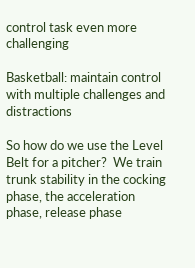control task even more challenging

Basketball: maintain control with multiple challenges and distractions

So how do we use the Level Belt for a pitcher?  We train trunk stability in the cocking phase, the acceleration phase, release phase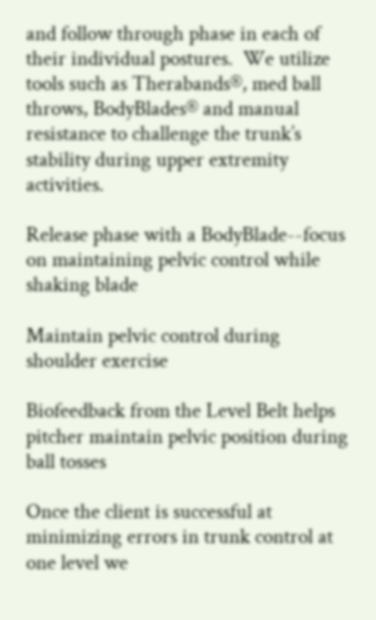and follow through phase in each of their individual postures.  We utilize tools such as Therabands®, med ball throws, BodyBlades® and manual resistance to challenge the trunk’s stability during upper extremity activities.

Release phase with a BodyBlade--focus on maintaining pelvic control while shaking blade

Maintain pelvic control during shoulder exercise

Biofeedback from the Level Belt helps pitcher maintain pelvic position during ball tosses

Once the client is successful at minimizing errors in trunk control at one level we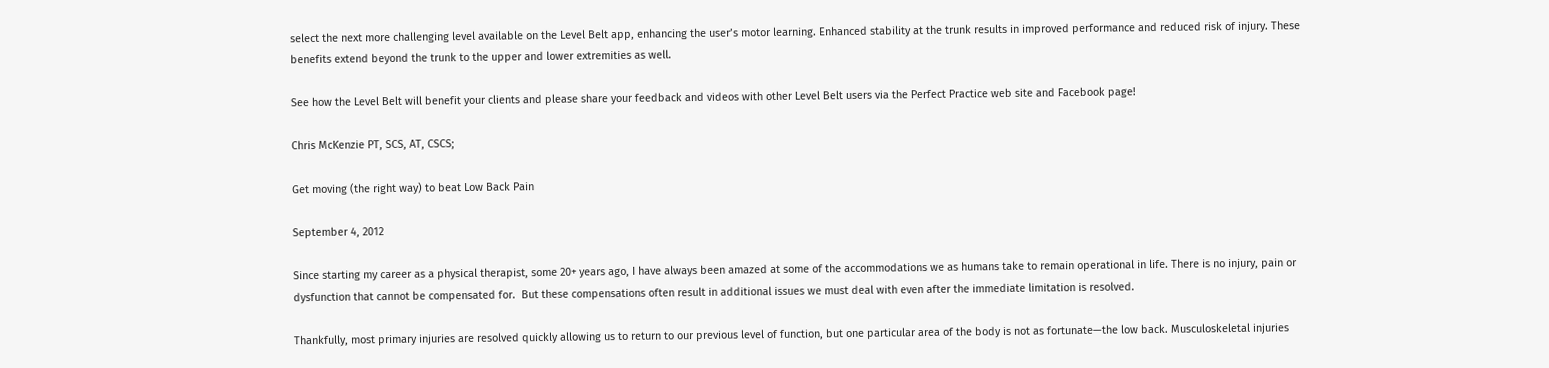select the next more challenging level available on the Level Belt app, enhancing the user’s motor learning. Enhanced stability at the trunk results in improved performance and reduced risk of injury. These benefits extend beyond the trunk to the upper and lower extremities as well.

See how the Level Belt will benefit your clients and please share your feedback and videos with other Level Belt users via the Perfect Practice web site and Facebook page!

Chris McKenzie PT, SCS, AT, CSCS;

Get moving (the right way) to beat Low Back Pain

September 4, 2012

Since starting my career as a physical therapist, some 20+ years ago, I have always been amazed at some of the accommodations we as humans take to remain operational in life. There is no injury, pain or dysfunction that cannot be compensated for.  But these compensations often result in additional issues we must deal with even after the immediate limitation is resolved.

Thankfully, most primary injuries are resolved quickly allowing us to return to our previous level of function, but one particular area of the body is not as fortunate—the low back. Musculoskeletal injuries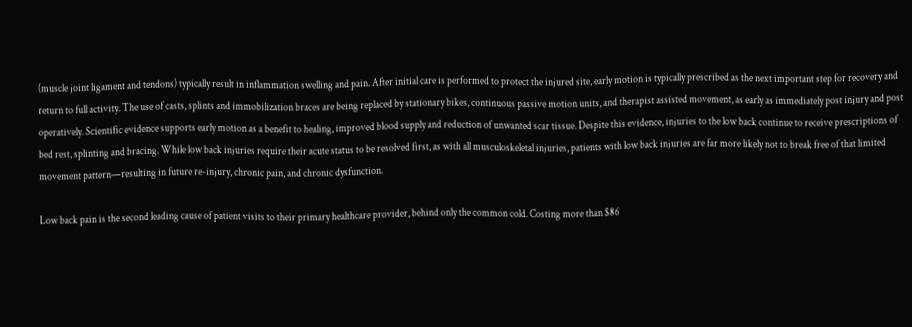(muscle joint ligament and tendons) typically result in inflammation swelling and pain. After initial care is performed to protect the injured site, early motion is typically prescribed as the next important step for recovery and return to full activity. The use of casts, splints and immobilization braces are being replaced by stationary bikes, continuous passive motion units, and therapist assisted movement, as early as immediately post injury and post operatively. Scientific evidence supports early motion as a benefit to healing, improved blood supply and reduction of unwanted scar tissue. Despite this evidence, injuries to the low back continue to receive prescriptions of bed rest, splinting and bracing. While low back injuries require their acute status to be resolved first, as with all musculoskeletal injuries, patients with low back injuries are far more likely not to break free of that limited movement pattern—resulting in future re-injury, chronic pain, and chronic dysfunction.

Low back pain is the second leading cause of patient visits to their primary healthcare provider, behind only the common cold. Costing more than $86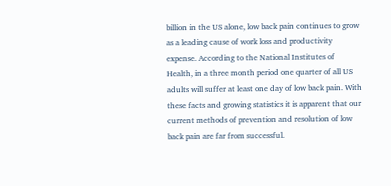billion in the US alone, low back pain continues to grow as a leading cause of work loss and productivity expense. According to the National Institutes of Health, in a three month period one quarter of all US adults will suffer at least one day of low back pain. With these facts and growing statistics it is apparent that our current methods of prevention and resolution of low back pain are far from successful.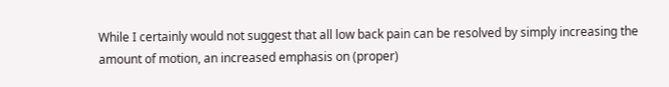While I certainly would not suggest that all low back pain can be resolved by simply increasing the amount of motion, an increased emphasis on (proper)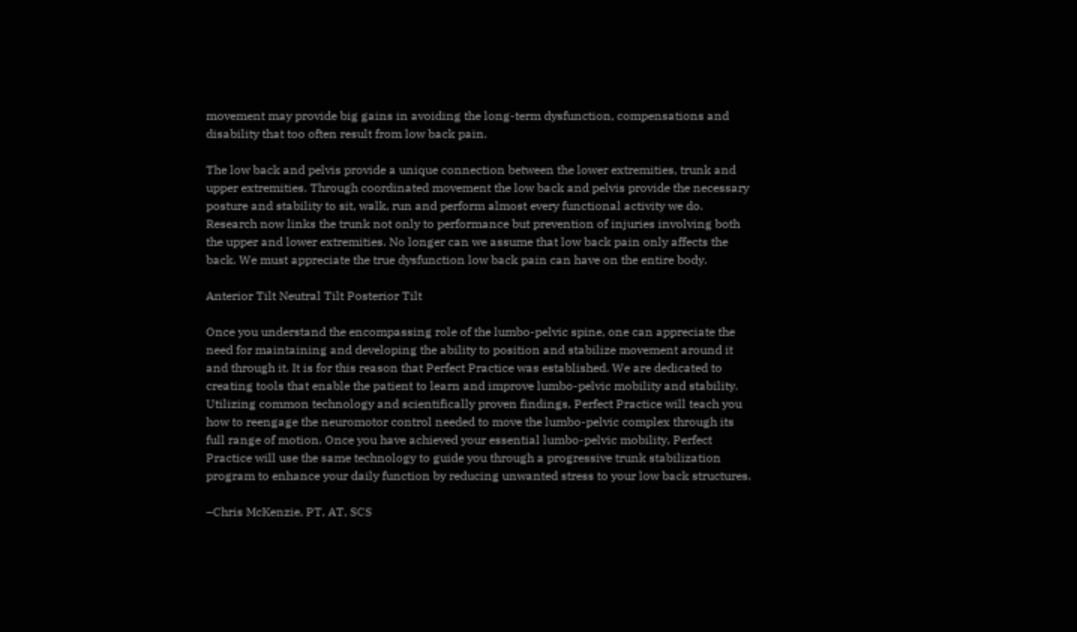movement may provide big gains in avoiding the long-term dysfunction, compensations and disability that too often result from low back pain.

The low back and pelvis provide a unique connection between the lower extremities, trunk and upper extremities. Through coordinated movement the low back and pelvis provide the necessary posture and stability to sit, walk, run and perform almost every functional activity we do. Research now links the trunk not only to performance but prevention of injuries involving both the upper and lower extremities. No longer can we assume that low back pain only affects the back. We must appreciate the true dysfunction low back pain can have on the entire body.

Anterior Tilt Neutral Tilt Posterior Tilt

Once you understand the encompassing role of the lumbo-pelvic spine, one can appreciate the need for maintaining and developing the ability to position and stabilize movement around it and through it. It is for this reason that Perfect Practice was established. We are dedicated to creating tools that enable the patient to learn and improve lumbo-pelvic mobility and stability. Utilizing common technology and scientifically proven findings, Perfect Practice will teach you how to reengage the neuromotor control needed to move the lumbo-pelvic complex through its full range of motion. Once you have achieved your essential lumbo-pelvic mobility, Perfect Practice will use the same technology to guide you through a progressive trunk stabilization program to enhance your daily function by reducing unwanted stress to your low back structures.

–Chris McKenzie, PT, AT, SCS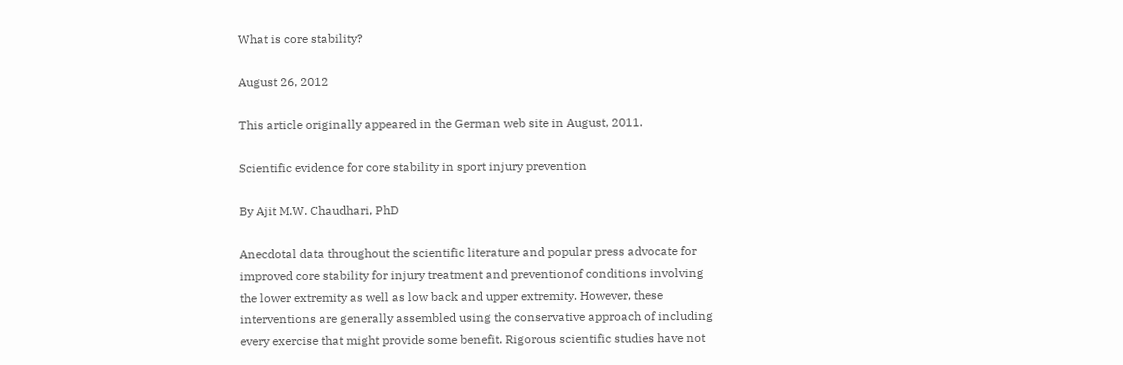What is core stability?

August 26, 2012

This article originally appeared in the German web site in August, 2011.

Scientific evidence for core stability in sport injury prevention

By Ajit M.W. Chaudhari, PhD

Anecdotal data throughout the scientific literature and popular press advocate for improved core stability for injury treatment and preventionof conditions involving the lower extremity as well as low back and upper extremity. However, these interventions are generally assembled using the conservative approach of including every exercise that might provide some benefit. Rigorous scientific studies have not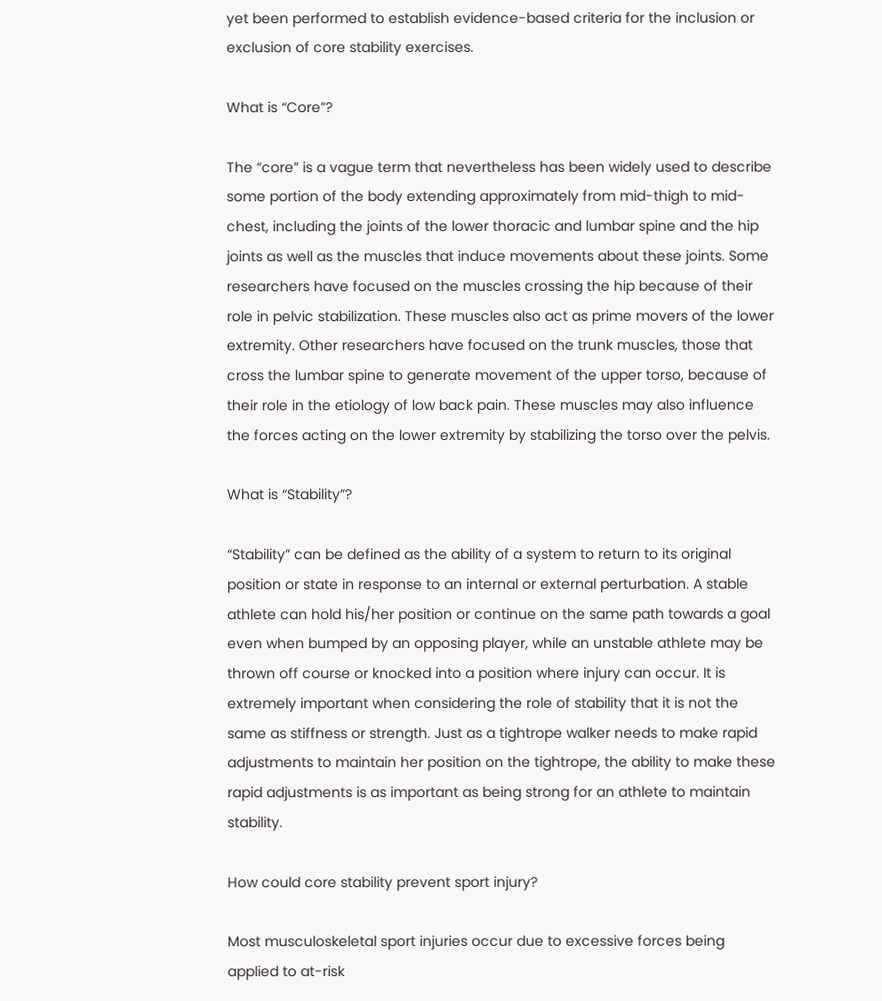yet been performed to establish evidence-based criteria for the inclusion or exclusion of core stability exercises.

What is “Core”?

The “core” is a vague term that nevertheless has been widely used to describe some portion of the body extending approximately from mid-thigh to mid-chest, including the joints of the lower thoracic and lumbar spine and the hip joints as well as the muscles that induce movements about these joints. Some researchers have focused on the muscles crossing the hip because of their role in pelvic stabilization. These muscles also act as prime movers of the lower extremity. Other researchers have focused on the trunk muscles, those that cross the lumbar spine to generate movement of the upper torso, because of their role in the etiology of low back pain. These muscles may also influence the forces acting on the lower extremity by stabilizing the torso over the pelvis.

What is “Stability”?

“Stability” can be defined as the ability of a system to return to its original position or state in response to an internal or external perturbation. A stable athlete can hold his/her position or continue on the same path towards a goal even when bumped by an opposing player, while an unstable athlete may be thrown off course or knocked into a position where injury can occur. It is extremely important when considering the role of stability that it is not the same as stiffness or strength. Just as a tightrope walker needs to make rapid adjustments to maintain her position on the tightrope, the ability to make these rapid adjustments is as important as being strong for an athlete to maintain stability.

How could core stability prevent sport injury?

Most musculoskeletal sport injuries occur due to excessive forces being applied to at-risk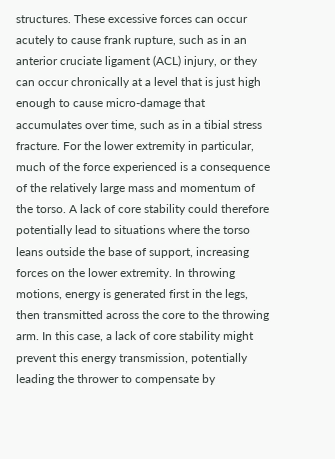structures. These excessive forces can occur acutely to cause frank rupture, such as in an anterior cruciate ligament (ACL) injury, or they can occur chronically at a level that is just high enough to cause micro-damage that accumulates over time, such as in a tibial stress fracture. For the lower extremity in particular, much of the force experienced is a consequence of the relatively large mass and momentum of the torso. A lack of core stability could therefore potentially lead to situations where the torso leans outside the base of support, increasing forces on the lower extremity. In throwing motions, energy is generated first in the legs, then transmitted across the core to the throwing arm. In this case, a lack of core stability might prevent this energy transmission, potentially leading the thrower to compensate by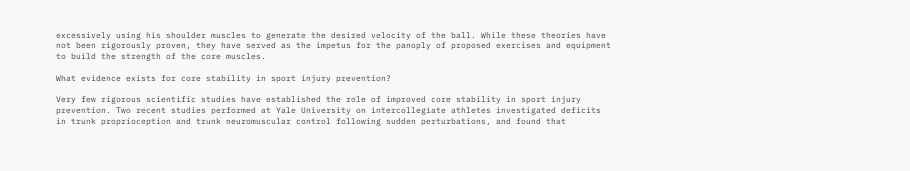excessively using his shoulder muscles to generate the desired velocity of the ball. While these theories have not been rigorously proven, they have served as the impetus for the panoply of proposed exercises and equipment to build the strength of the core muscles.

What evidence exists for core stability in sport injury prevention?

Very few rigorous scientific studies have established the role of improved core stability in sport injury prevention. Two recent studies performed at Yale University on intercollegiate athletes investigated deficits in trunk proprioception and trunk neuromuscular control following sudden perturbations, and found that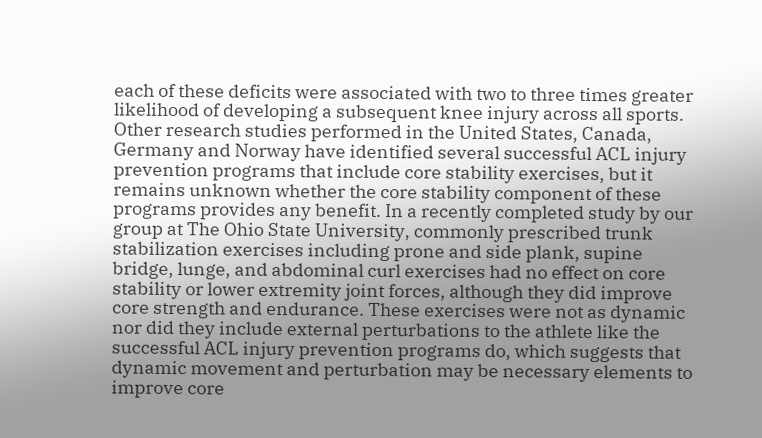each of these deficits were associated with two to three times greater likelihood of developing a subsequent knee injury across all sports. Other research studies performed in the United States, Canada, Germany and Norway have identified several successful ACL injury prevention programs that include core stability exercises, but it remains unknown whether the core stability component of these programs provides any benefit. In a recently completed study by our group at The Ohio State University, commonly prescribed trunk stabilization exercises including prone and side plank, supine bridge, lunge, and abdominal curl exercises had no effect on core stability or lower extremity joint forces, although they did improve core strength and endurance. These exercises were not as dynamic nor did they include external perturbations to the athlete like the successful ACL injury prevention programs do, which suggests that dynamic movement and perturbation may be necessary elements to improve core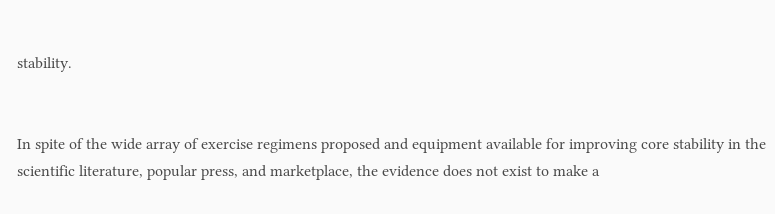stability.


In spite of the wide array of exercise regimens proposed and equipment available for improving core stability in the scientific literature, popular press, and marketplace, the evidence does not exist to make a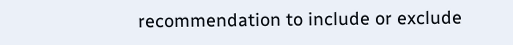recommendation to include or exclude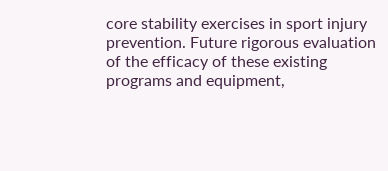core stability exercises in sport injury prevention. Future rigorous evaluation of the efficacy of these existing programs and equipment,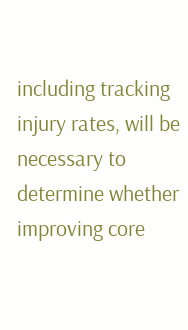including tracking injury rates, will be necessary to determine whether improving core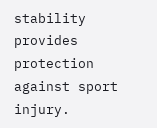stability provides protection against sport injury.